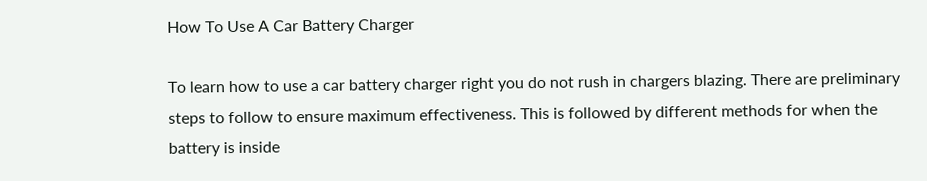How To Use A Car Battery Charger

To learn how to use a car battery charger right you do not rush in chargers blazing. There are preliminary steps to follow to ensure maximum effectiveness. This is followed by different methods for when the battery is inside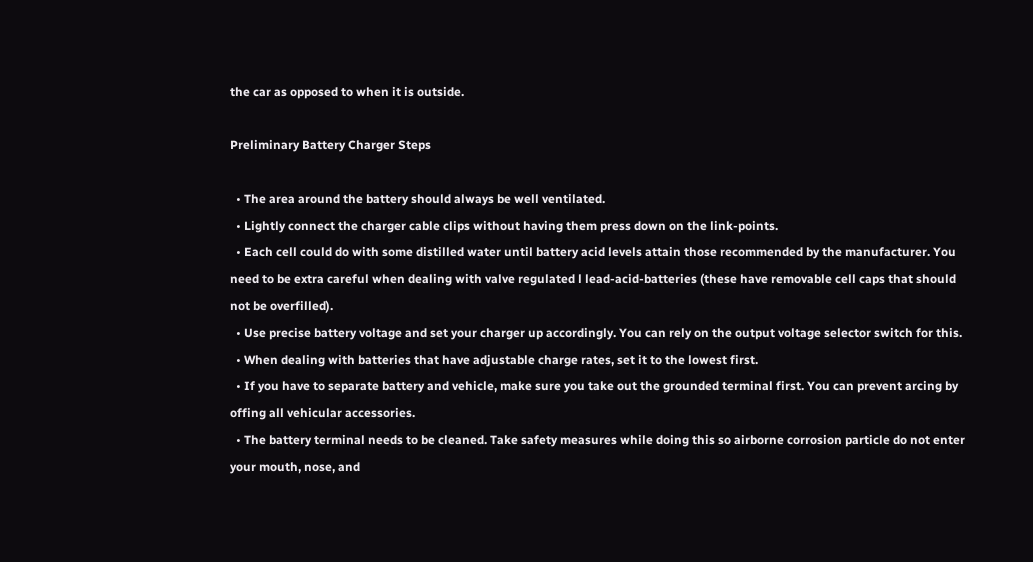the car as opposed to when it is outside.

Preliminary Battery Charger Steps

  • The area around the battery should always be well ventilated.
  • Lightly connect the charger cable clips without having them press down on the link-points.
  • Each cell could do with some distilled water until battery acid levels attain those recommended by the manufacturer. You need to be extra careful when dealing with valve regulated l lead-acid-batteries (these have removable cell caps that should not be overfilled).
  • Use precise battery voltage and set your charger up accordingly. You can rely on the output voltage selector switch for this.
  • When dealing with batteries that have adjustable charge rates, set it to the lowest first.
  • If you have to separate battery and vehicle, make sure you take out the grounded terminal first. You can prevent arcing by offing all vehicular accessories.
  • The battery terminal needs to be cleaned. Take safety measures while doing this so airborne corrosion particle do not enter your mouth, nose, and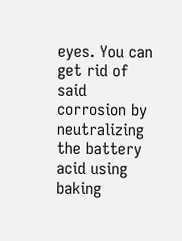eyes. You can get rid of said corrosion by neutralizing the battery acid using baking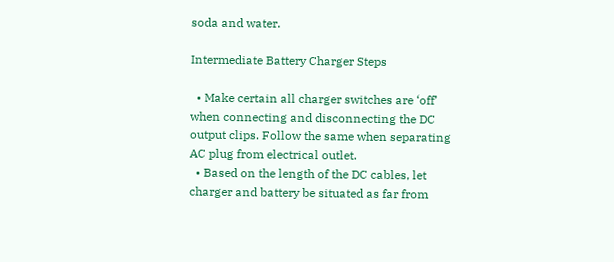soda and water.

Intermediate Battery Charger Steps

  • Make certain all charger switches are ‘off’ when connecting and disconnecting the DC output clips. Follow the same when separating AC plug from electrical outlet.
  • Based on the length of the DC cables, let charger and battery be situated as far from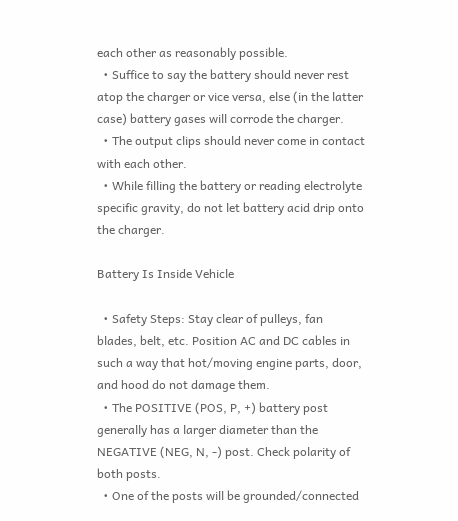each other as reasonably possible.
  • Suffice to say the battery should never rest atop the charger or vice versa, else (in the latter case) battery gases will corrode the charger.
  • The output clips should never come in contact with each other.
  • While filling the battery or reading electrolyte specific gravity, do not let battery acid drip onto the charger.

Battery Is Inside Vehicle

  • Safety Steps: Stay clear of pulleys, fan blades, belt, etc. Position AC and DC cables in such a way that hot/moving engine parts, door, and hood do not damage them.
  • The POSITIVE (POS, P, +) battery post generally has a larger diameter than the NEGATIVE (NEG, N, -) post. Check polarity of both posts.
  • One of the posts will be grounded/connected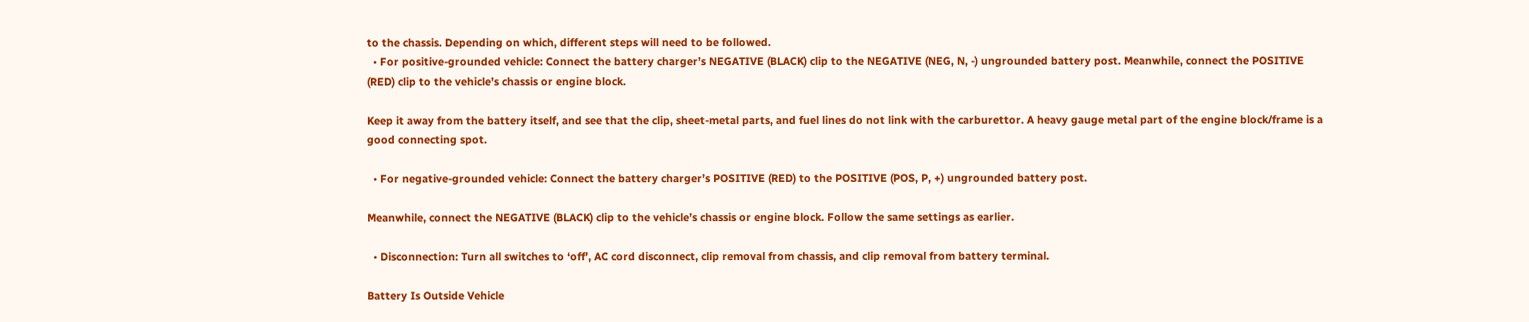to the chassis. Depending on which, different steps will need to be followed.
  • For positive-grounded vehicle: Connect the battery charger’s NEGATIVE (BLACK) clip to the NEGATIVE (NEG, N, -) ungrounded battery post. Meanwhile, connect the POSITIVE (RED) clip to the vehicle’s chassis or engine block.

Keep it away from the battery itself, and see that the clip, sheet-metal parts, and fuel lines do not link with the carburettor. A heavy gauge metal part of the engine block/frame is a good connecting spot.

  • For negative-grounded vehicle: Connect the battery charger’s POSITIVE (RED) to the POSITIVE (POS, P, +) ungrounded battery post.

Meanwhile, connect the NEGATIVE (BLACK) clip to the vehicle’s chassis or engine block. Follow the same settings as earlier.

  • Disconnection: Turn all switches to ‘off’, AC cord disconnect, clip removal from chassis, and clip removal from battery terminal.

Battery Is Outside Vehicle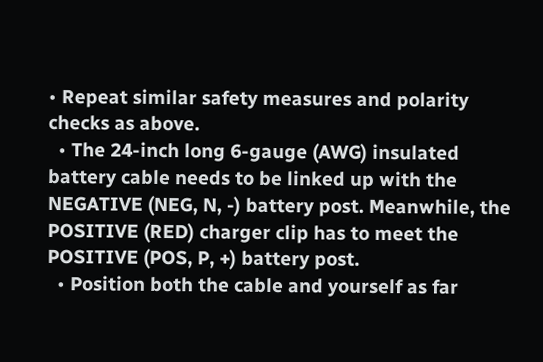• Repeat similar safety measures and polarity checks as above.
  • The 24-inch long 6-gauge (AWG) insulated battery cable needs to be linked up with the NEGATIVE (NEG, N, -) battery post. Meanwhile, the POSITIVE (RED) charger clip has to meet the POSITIVE (POS, P, +) battery post.
  • Position both the cable and yourself as far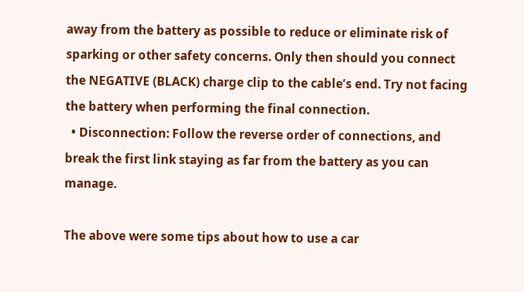away from the battery as possible to reduce or eliminate risk of sparking or other safety concerns. Only then should you connect the NEGATIVE (BLACK) charge clip to the cable’s end. Try not facing the battery when performing the final connection.
  • Disconnection: Follow the reverse order of connections, and break the first link staying as far from the battery as you can manage.

The above were some tips about how to use a car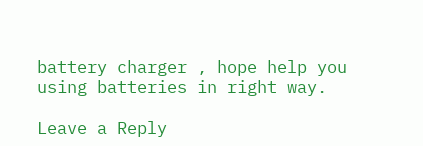battery charger , hope help you using batteries in right way.

Leave a Reply